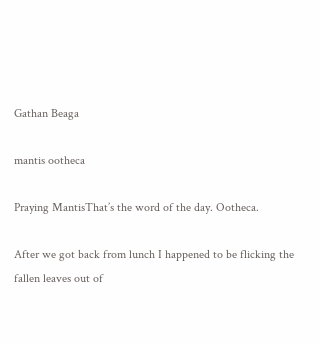Gathan Beaga

mantis ootheca

Praying MantisThat’s the word of the day. Ootheca.

After we got back from lunch I happened to be flicking the fallen leaves out of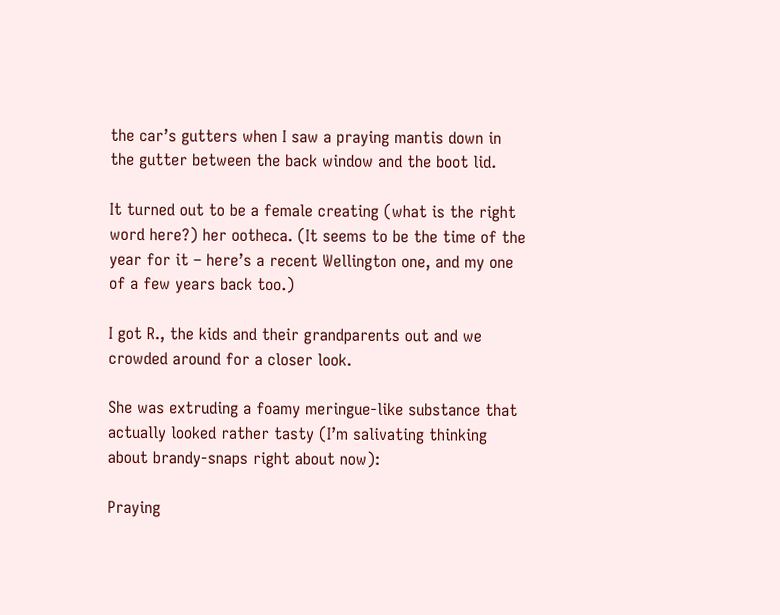the car’s gutters when I saw a praying mantis down in the gutter between the back window and the boot lid.

It turned out to be a female creating (what is the right word here?) her ootheca. (It seems to be the time of the year for it – here’s a recent Wellington one, and my one of a few years back too.)

I got R., the kids and their grandparents out and we crowded around for a closer look.

She was extruding a foamy meringue-like substance that actually looked rather tasty (I’m salivating thinking about brandy-snaps right about now):

Praying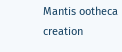Mantis ootheca creation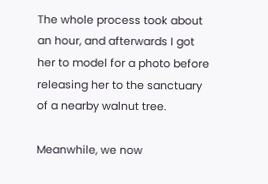The whole process took about an hour, and afterwards I got her to model for a photo before releasing her to the sanctuary of a nearby walnut tree.

Meanwhile, we now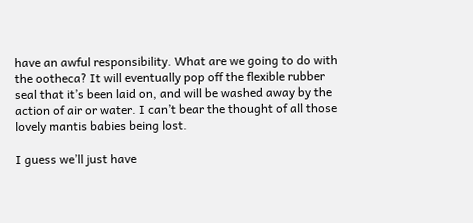have an awful responsibility. What are we going to do with the ootheca? It will eventually pop off the flexible rubber seal that it’s been laid on, and will be washed away by the action of air or water. I can’t bear the thought of all those lovely mantis babies being lost.

I guess we’ll just have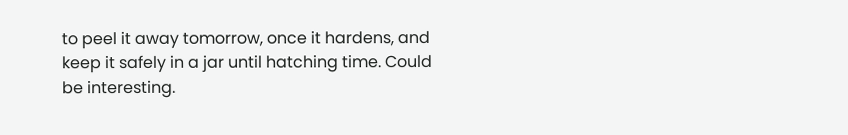to peel it away tomorrow, once it hardens, and keep it safely in a jar until hatching time. Could be interesting.